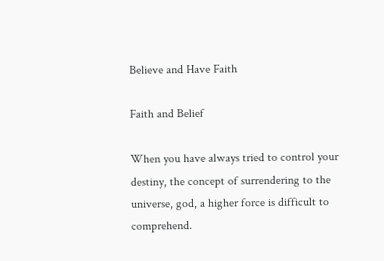Believe and Have Faith

Faith and Belief

When you have always tried to control your destiny, the concept of surrendering to the universe, god, a higher force is difficult to comprehend.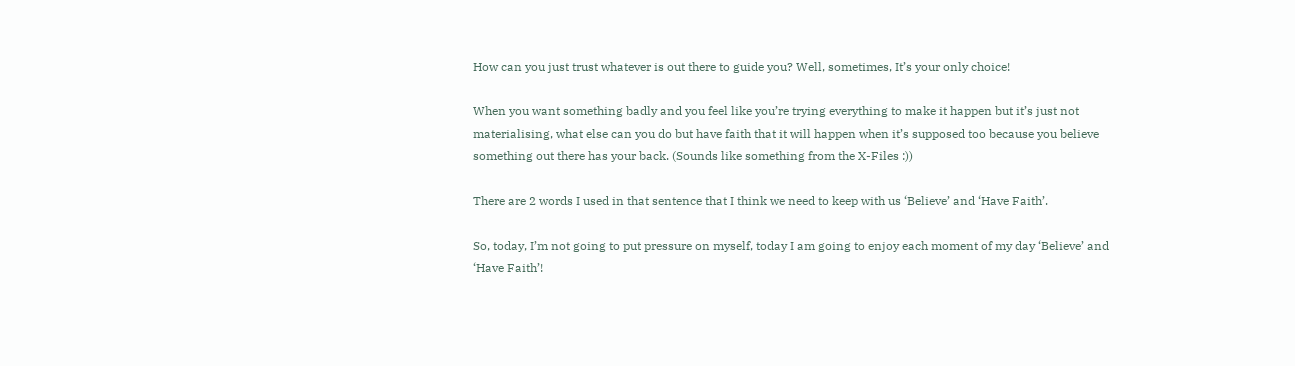How can you just trust whatever is out there to guide you? Well, sometimes, It’s your only choice!

When you want something badly and you feel like you’re trying everything to make it happen but it’s just not materialising, what else can you do but have faith that it will happen when it’s supposed too because you believe something out there has your back. (Sounds like something from the X-Files :))

There are 2 words I used in that sentence that I think we need to keep with us ‘Believe’ and ‘Have Faith’.

So, today, I’m not going to put pressure on myself, today I am going to enjoy each moment of my day ‘Believe’ and ‘Have Faith’!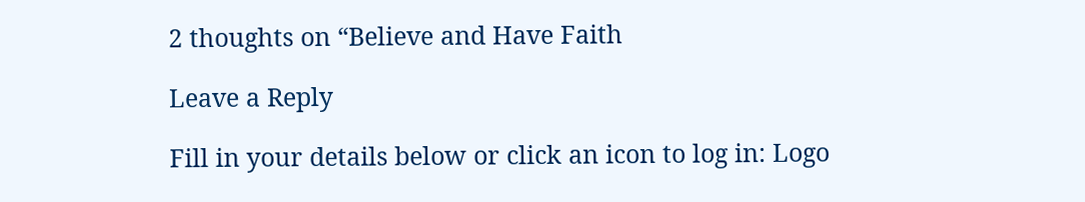2 thoughts on “Believe and Have Faith

Leave a Reply

Fill in your details below or click an icon to log in: Logo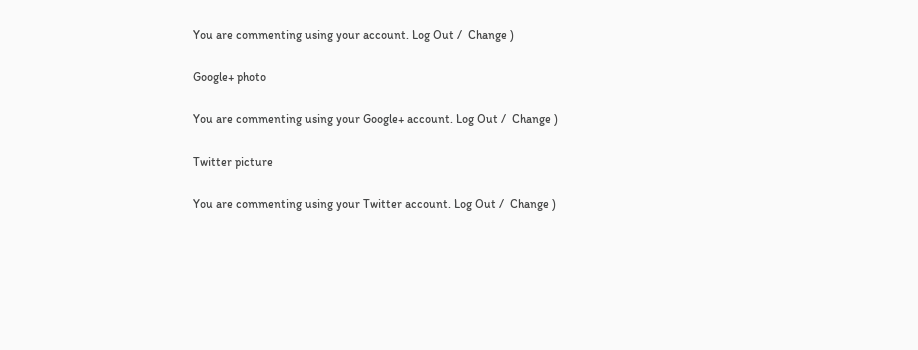You are commenting using your account. Log Out /  Change )

Google+ photo

You are commenting using your Google+ account. Log Out /  Change )

Twitter picture

You are commenting using your Twitter account. Log Out /  Change )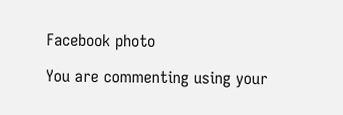Facebook photo

You are commenting using your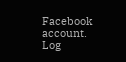Facebook account. Log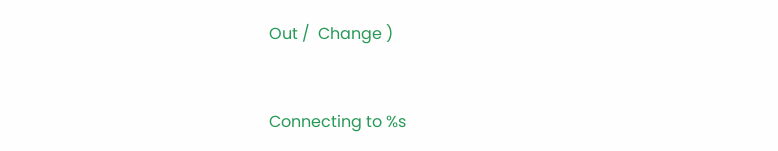Out /  Change )


Connecting to %s